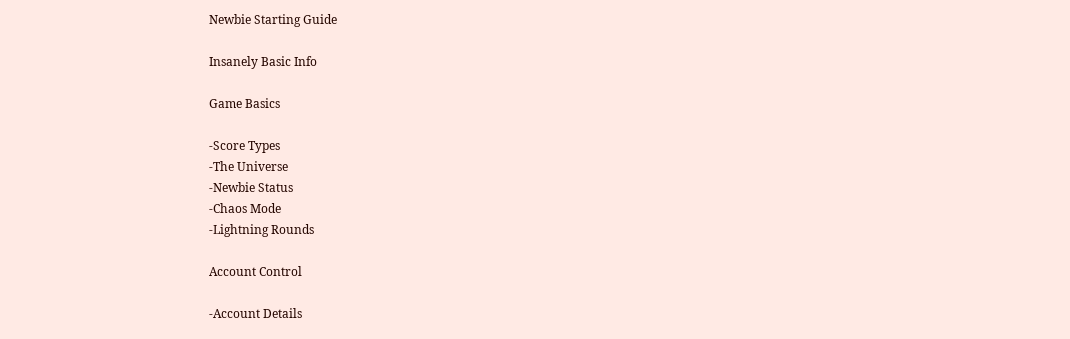Newbie Starting Guide

Insanely Basic Info

Game Basics

-Score Types
-The Universe
-Newbie Status
-Chaos Mode
-Lightning Rounds

Account Control

-Account Details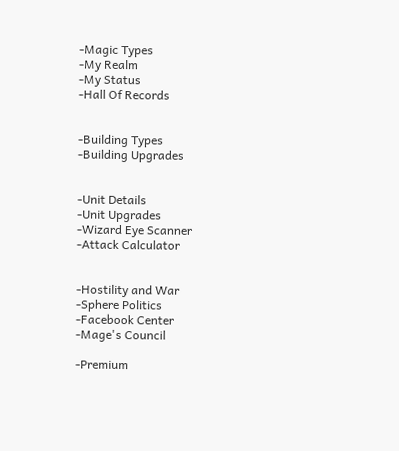-Magic Types
-My Realm
-My Status
-Hall Of Records


-Building Types
-Building Upgrades


-Unit Details
-Unit Upgrades
-Wizard Eye Scanner
-Attack Calculator


-Hostility and War
-Sphere Politics
-Facebook Center
-Mage's Council

-Premium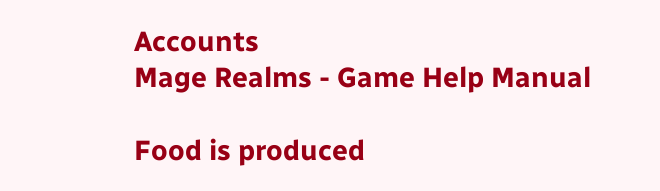Accounts
Mage Realms - Game Help Manual

Food is produced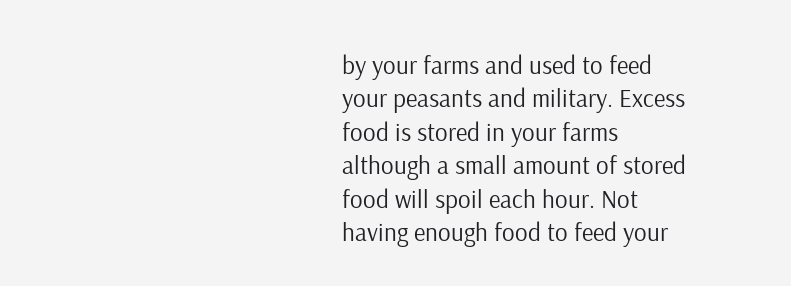by your farms and used to feed your peasants and military. Excess food is stored in your farms although a small amount of stored food will spoil each hour. Not having enough food to feed your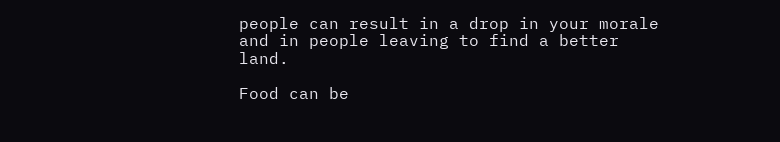people can result in a drop in your morale and in people leaving to find a better land.

Food can be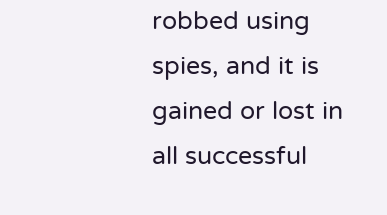robbed using spies, and it is gained or lost in all successful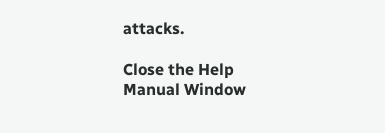attacks.

Close the Help Manual Window